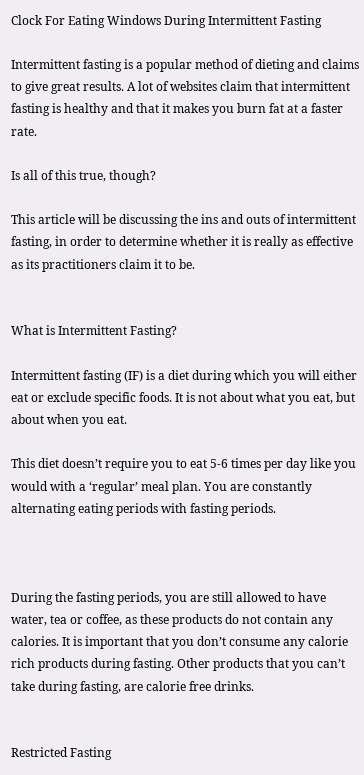Clock For Eating Windows During Intermittent Fasting

Intermittent fasting is a popular method of dieting and claims to give great results. A lot of websites claim that intermittent fasting is healthy and that it makes you burn fat at a faster rate.

Is all of this true, though?

This article will be discussing the ins and outs of intermittent fasting, in order to determine whether it is really as effective as its practitioners claim it to be.


What is Intermittent Fasting?

Intermittent fasting (IF) is a diet during which you will either eat or exclude specific foods. It is not about what you eat, but about when you eat.

This diet doesn’t require you to eat 5-6 times per day like you would with a ‘regular’ meal plan. You are constantly alternating eating periods with fasting periods.



During the fasting periods, you are still allowed to have water, tea or coffee, as these products do not contain any calories. It is important that you don’t consume any calorie rich products during fasting. Other products that you can’t take during fasting, are calorie free drinks.


Restricted Fasting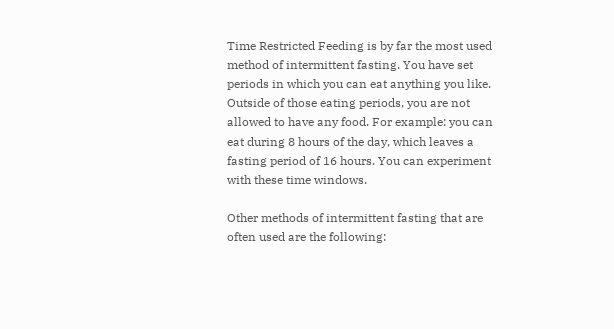Time Restricted Feeding is by far the most used method of intermittent fasting. You have set periods in which you can eat anything you like. Outside of those eating periods, you are not allowed to have any food. For example: you can eat during 8 hours of the day, which leaves a fasting period of 16 hours. You can experiment with these time windows.

Other methods of intermittent fasting that are often used are the following: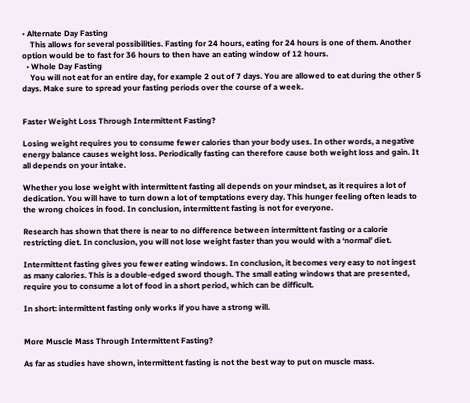• Alternate Day Fasting
    This allows for several possibilities. Fasting for 24 hours, eating for 24 hours is one of them. Another option would be to fast for 36 hours to then have an eating window of 12 hours.
  • Whole Day Fasting
    You will not eat for an entire day, for example 2 out of 7 days. You are allowed to eat during the other 5 days. Make sure to spread your fasting periods over the course of a week.


Faster Weight Loss Through Intermittent Fasting?

Losing weight requires you to consume fewer calories than your body uses. In other words, a negative energy balance causes weight loss. Periodically fasting can therefore cause both weight loss and gain. It all depends on your intake.

Whether you lose weight with intermittent fasting all depends on your mindset, as it requires a lot of dedication. You will have to turn down a lot of temptations every day. This hunger feeling often leads to the wrong choices in food. In conclusion, intermittent fasting is not for everyone.

Research has shown that there is near to no difference between intermittent fasting or a calorie restricting diet. In conclusion, you will not lose weight faster than you would with a ‘normal’ diet.

Intermittent fasting gives you fewer eating windows. In conclusion, it becomes very easy to not ingest as many calories. This is a double-edged sword though. The small eating windows that are presented, require you to consume a lot of food in a short period, which can be difficult.

In short: intermittent fasting only works if you have a strong will.


More Muscle Mass Through Intermittent Fasting?

As far as studies have shown, intermittent fasting is not the best way to put on muscle mass.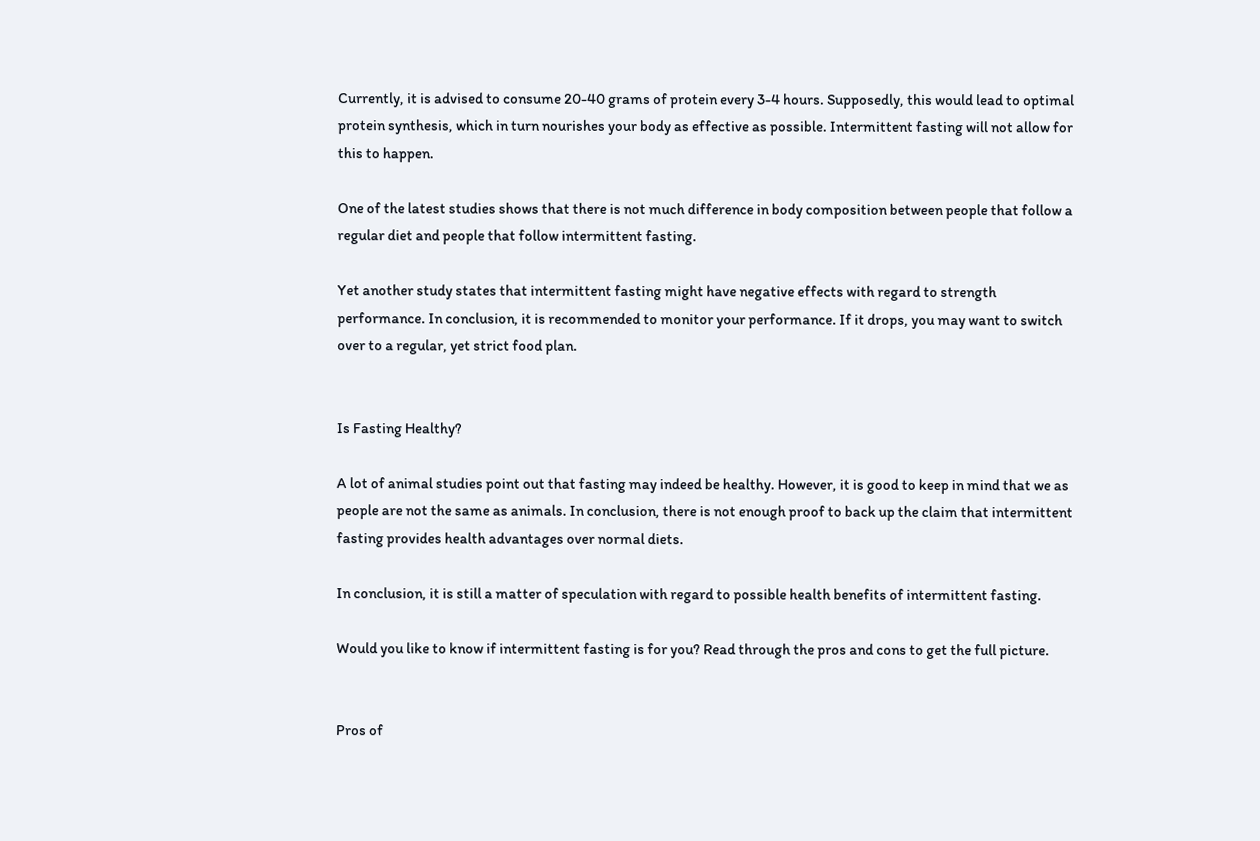Currently, it is advised to consume 20-40 grams of protein every 3-4 hours. Supposedly, this would lead to optimal protein synthesis, which in turn nourishes your body as effective as possible. Intermittent fasting will not allow for this to happen.

One of the latest studies shows that there is not much difference in body composition between people that follow a regular diet and people that follow intermittent fasting.

Yet another study states that intermittent fasting might have negative effects with regard to strength performance. In conclusion, it is recommended to monitor your performance. If it drops, you may want to switch over to a regular, yet strict food plan.


Is Fasting Healthy?

A lot of animal studies point out that fasting may indeed be healthy. However, it is good to keep in mind that we as people are not the same as animals. In conclusion, there is not enough proof to back up the claim that intermittent fasting provides health advantages over normal diets.

In conclusion, it is still a matter of speculation with regard to possible health benefits of intermittent fasting.

Would you like to know if intermittent fasting is for you? Read through the pros and cons to get the full picture.


Pros of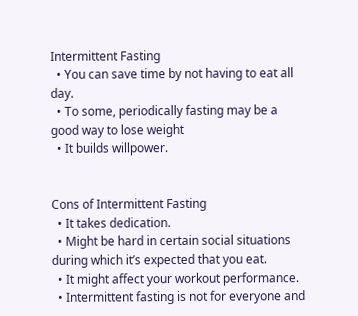Intermittent Fasting
  • You can save time by not having to eat all day.
  • To some, periodically fasting may be a good way to lose weight
  • It builds willpower.


Cons of Intermittent Fasting
  • It takes dedication.
  • Might be hard in certain social situations during which it’s expected that you eat.
  • It might affect your workout performance.
  • Intermittent fasting is not for everyone and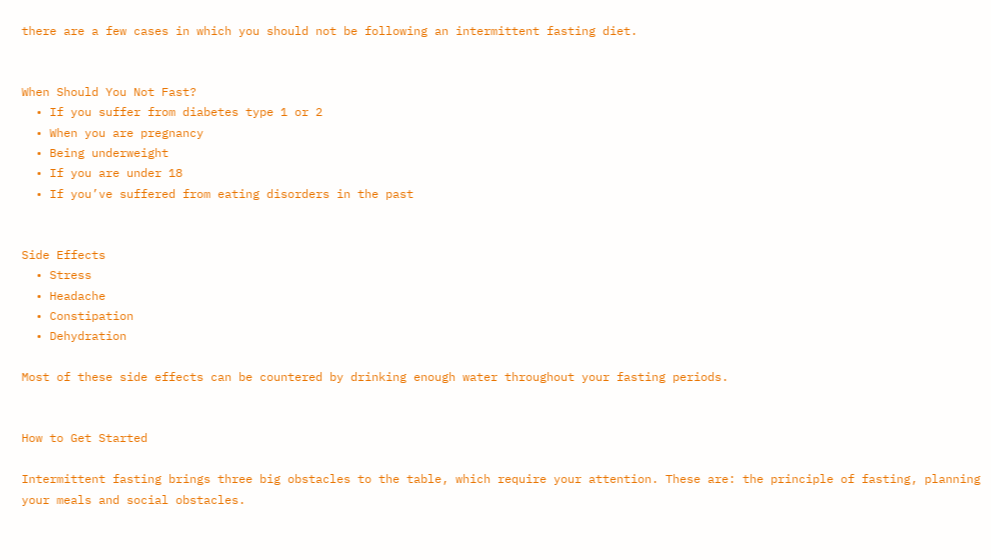there are a few cases in which you should not be following an intermittent fasting diet.


When Should You Not Fast?
  • If you suffer from diabetes type 1 or 2
  • When you are pregnancy
  • Being underweight
  • If you are under 18
  • If you’ve suffered from eating disorders in the past


Side Effects
  • Stress
  • Headache
  • Constipation
  • Dehydration

Most of these side effects can be countered by drinking enough water throughout your fasting periods.


How to Get Started

Intermittent fasting brings three big obstacles to the table, which require your attention. These are: the principle of fasting, planning your meals and social obstacles.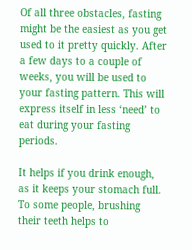Of all three obstacles, fasting might be the easiest as you get used to it pretty quickly. After a few days to a couple of weeks, you will be used to your fasting pattern. This will express itself in less ‘need’ to eat during your fasting periods.

It helps if you drink enough, as it keeps your stomach full. To some people, brushing their teeth helps to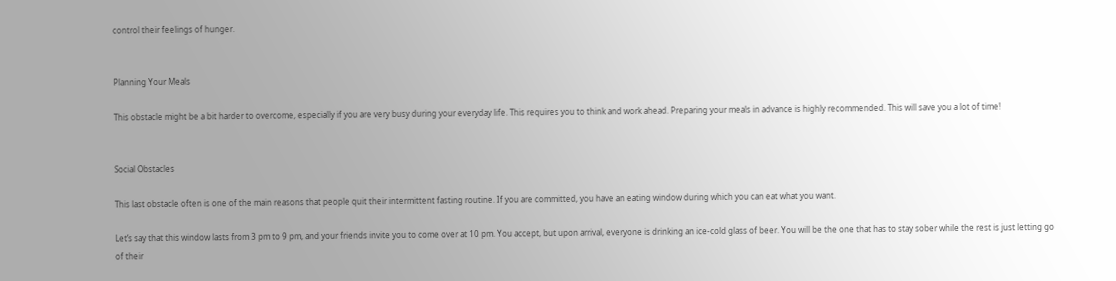control their feelings of hunger.


Planning Your Meals

This obstacle might be a bit harder to overcome, especially if you are very busy during your everyday life. This requires you to think and work ahead. Preparing your meals in advance is highly recommended. This will save you a lot of time!


Social Obstacles

This last obstacle often is one of the main reasons that people quit their intermittent fasting routine. If you are committed, you have an eating window during which you can eat what you want.

Let’s say that this window lasts from 3 pm to 9 pm, and your friends invite you to come over at 10 pm. You accept, but upon arrival, everyone is drinking an ice-cold glass of beer. You will be the one that has to stay sober while the rest is just letting go of their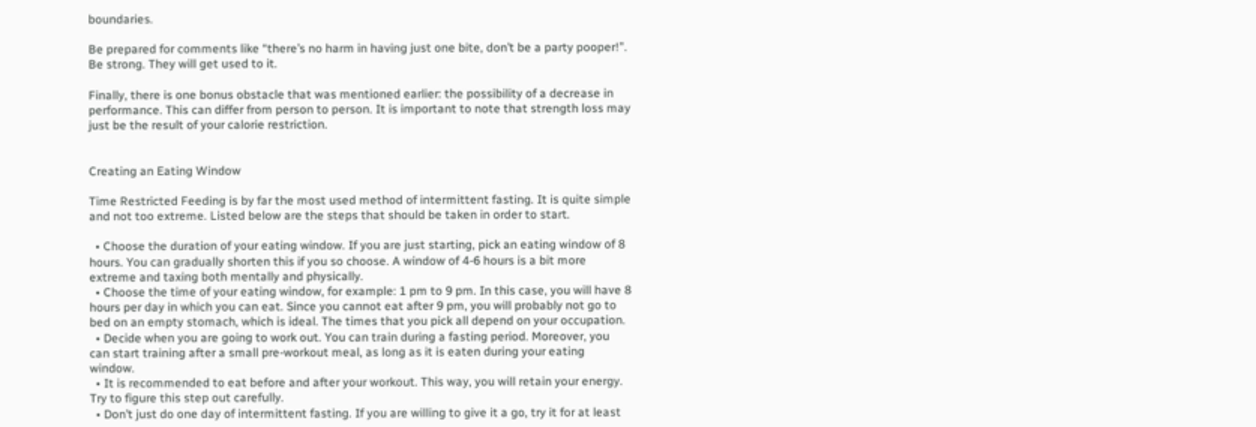boundaries.

Be prepared for comments like “there’s no harm in having just one bite, don’t be a party pooper!”. Be strong. They will get used to it.

Finally, there is one bonus obstacle that was mentioned earlier: the possibility of a decrease in performance. This can differ from person to person. It is important to note that strength loss may just be the result of your calorie restriction.


Creating an Eating Window

Time Restricted Feeding is by far the most used method of intermittent fasting. It is quite simple and not too extreme. Listed below are the steps that should be taken in order to start.

  • Choose the duration of your eating window. If you are just starting, pick an eating window of 8 hours. You can gradually shorten this if you so choose. A window of 4-6 hours is a bit more extreme and taxing both mentally and physically.
  • Choose the time of your eating window, for example: 1 pm to 9 pm. In this case, you will have 8 hours per day in which you can eat. Since you cannot eat after 9 pm, you will probably not go to bed on an empty stomach, which is ideal. The times that you pick all depend on your occupation.
  • Decide when you are going to work out. You can train during a fasting period. Moreover, you can start training after a small pre-workout meal, as long as it is eaten during your eating window.
  • It is recommended to eat before and after your workout. This way, you will retain your energy. Try to figure this step out carefully.
  • Don’t just do one day of intermittent fasting. If you are willing to give it a go, try it for at least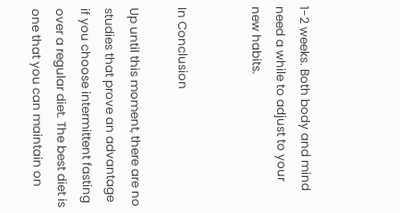1-2 weeks. Both body and mind need a while to adjust to your new habits.


In Conclusion

Up until this moment, there are no studies that prove an advantage if you choose intermittent fasting over a regular diet. The best diet is one that you can maintain on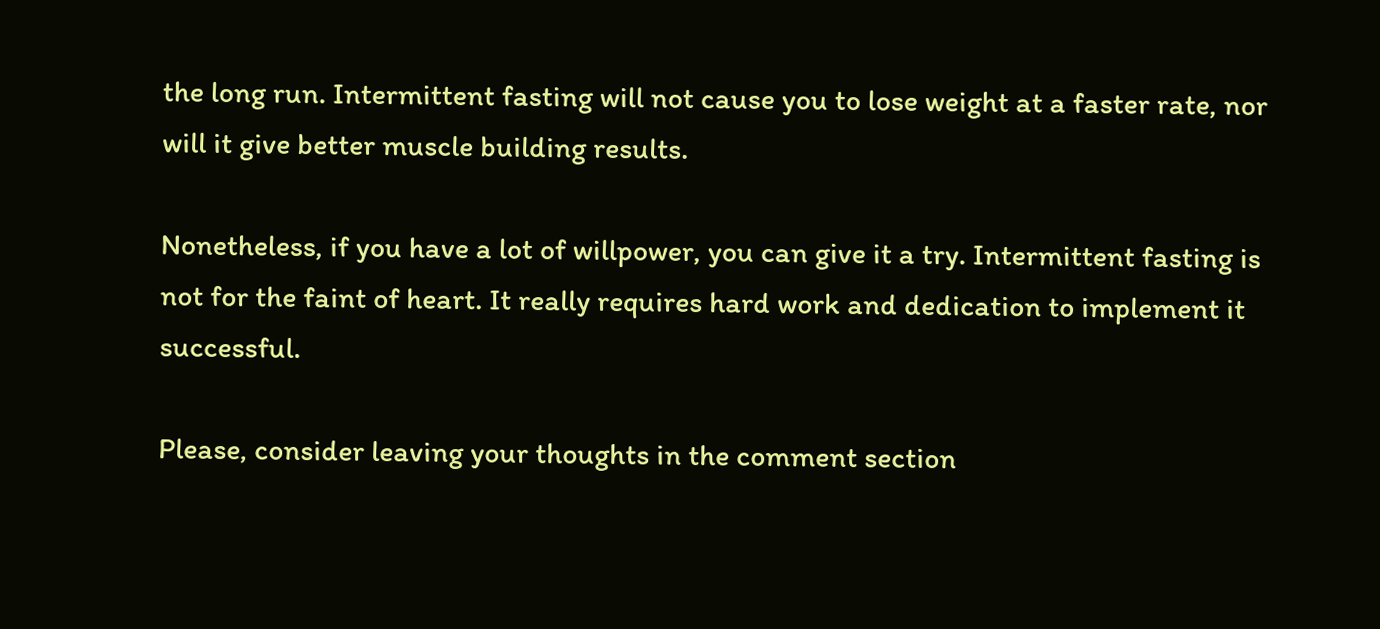the long run. Intermittent fasting will not cause you to lose weight at a faster rate, nor will it give better muscle building results.

Nonetheless, if you have a lot of willpower, you can give it a try. Intermittent fasting is not for the faint of heart. It really requires hard work and dedication to implement it successful.

Please, consider leaving your thoughts in the comment section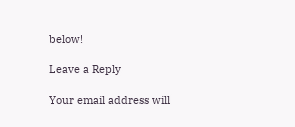below!

Leave a Reply

Your email address will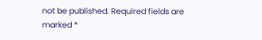not be published. Required fields are marked *